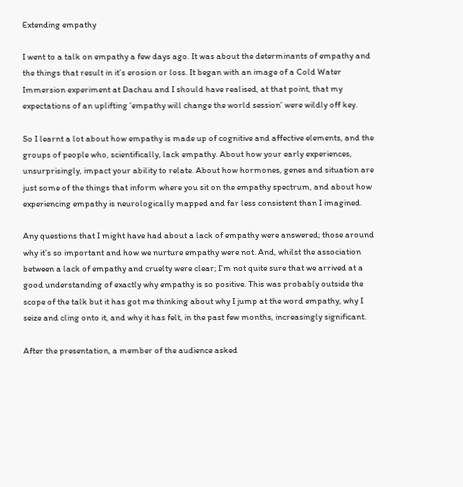Extending empathy

I went to a talk on empathy a few days ago. It was about the determinants of empathy and the things that result in it’s erosion or loss. It began with an image of a Cold Water Immersion experiment at Dachau and I should have realised, at that point, that my expectations of an uplifting ’empathy will change the world session’ were wildly off key.

So I learnt a lot about how empathy is made up of cognitive and affective elements, and the groups of people who, scientifically, lack empathy. About how your early experiences, unsurprisingly, impact your ability to relate. About how hormones, genes and situation are just some of the things that inform where you sit on the empathy spectrum, and about how experiencing empathy is neurologically mapped and far less consistent than I imagined.

Any questions that I might have had about a lack of empathy were answered; those around why it’s so important and how we nurture empathy were not. And, whilst the association between a lack of empathy and cruelty were clear; I’m not quite sure that we arrived at a good understanding of exactly why empathy is so positive. This was probably outside the scope of the talk but it has got me thinking about why I jump at the word empathy, why I seize and cling onto it, and why it has felt, in the past few months, increasingly significant.

After the presentation, a member of the audience asked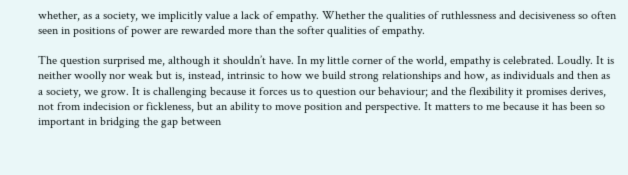whether, as a society, we implicitly value a lack of empathy. Whether the qualities of ruthlessness and decisiveness so often seen in positions of power are rewarded more than the softer qualities of empathy.

The question surprised me, although it shouldn’t have. In my little corner of the world, empathy is celebrated. Loudly. It is neither woolly nor weak but is, instead, intrinsic to how we build strong relationships and how, as individuals and then as a society, we grow. It is challenging because it forces us to question our behaviour; and the flexibility it promises derives, not from indecision or fickleness, but an ability to move position and perspective. It matters to me because it has been so important in bridging the gap between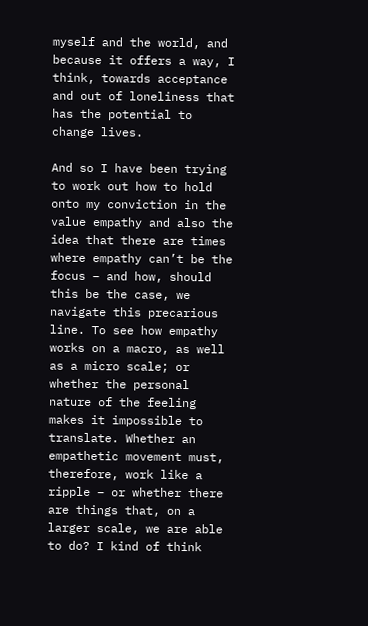myself and the world, and because it offers a way, I think, towards acceptance and out of loneliness that has the potential to change lives.

And so I have been trying to work out how to hold onto my conviction in the value empathy and also the idea that there are times where empathy can’t be the focus – and how, should this be the case, we navigate this precarious line. To see how empathy works on a macro, as well as a micro scale; or whether the personal nature of the feeling makes it impossible to translate. Whether an empathetic movement must, therefore, work like a ripple – or whether there are things that, on a larger scale, we are able to do? I kind of think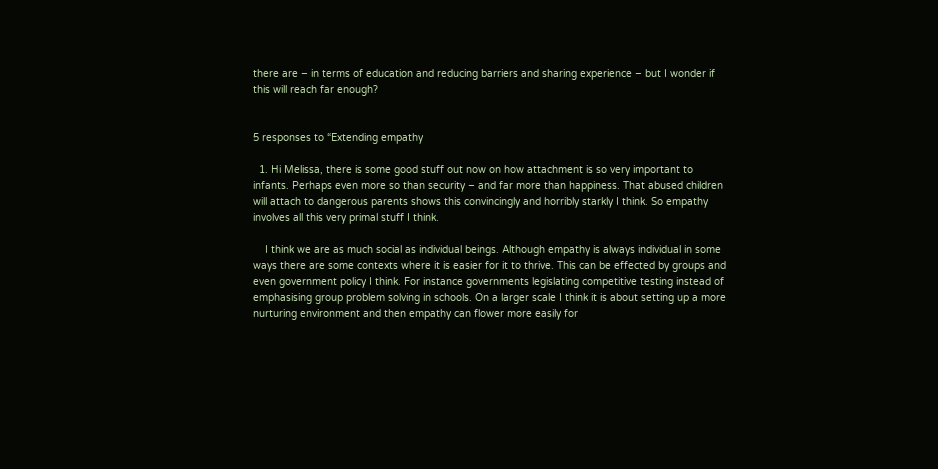there are – in terms of education and reducing barriers and sharing experience – but I wonder if this will reach far enough?


5 responses to “Extending empathy

  1. Hi Melissa, there is some good stuff out now on how attachment is so very important to infants. Perhaps even more so than security – and far more than happiness. That abused children will attach to dangerous parents shows this convincingly and horribly starkly I think. So empathy involves all this very primal stuff I think.

    I think we are as much social as individual beings. Although empathy is always individual in some ways there are some contexts where it is easier for it to thrive. This can be effected by groups and even government policy I think. For instance governments legislating competitive testing instead of emphasising group problem solving in schools. On a larger scale I think it is about setting up a more nurturing environment and then empathy can flower more easily for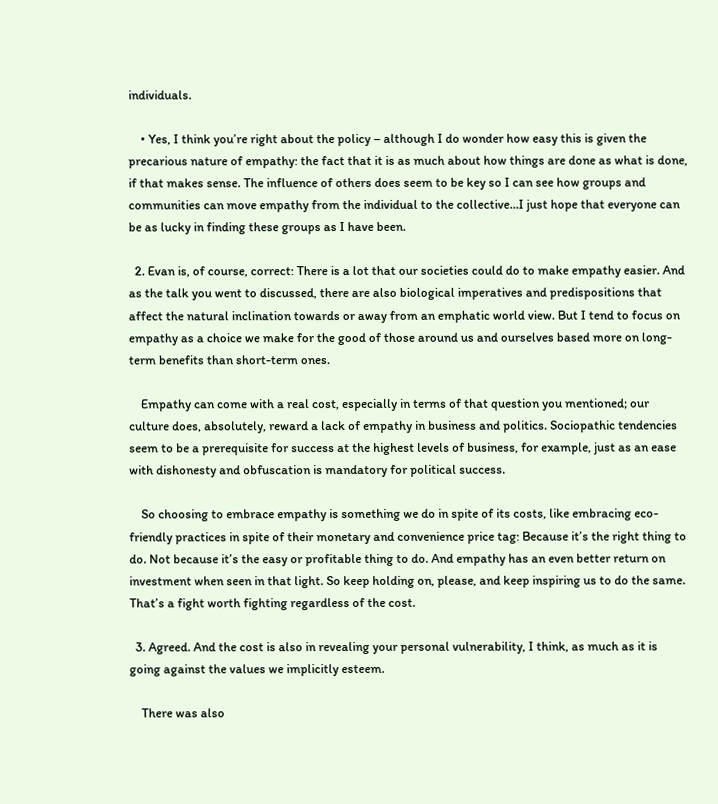individuals.

    • Yes, I think you’re right about the policy – although I do wonder how easy this is given the precarious nature of empathy: the fact that it is as much about how things are done as what is done, if that makes sense. The influence of others does seem to be key so I can see how groups and communities can move empathy from the individual to the collective…I just hope that everyone can be as lucky in finding these groups as I have been.

  2. Evan is, of course, correct: There is a lot that our societies could do to make empathy easier. And as the talk you went to discussed, there are also biological imperatives and predispositions that affect the natural inclination towards or away from an emphatic world view. But I tend to focus on empathy as a choice we make for the good of those around us and ourselves based more on long-term benefits than short-term ones.

    Empathy can come with a real cost, especially in terms of that question you mentioned; our culture does, absolutely, reward a lack of empathy in business and politics. Sociopathic tendencies seem to be a prerequisite for success at the highest levels of business, for example, just as an ease with dishonesty and obfuscation is mandatory for political success.

    So choosing to embrace empathy is something we do in spite of its costs, like embracing eco-friendly practices in spite of their monetary and convenience price tag: Because it’s the right thing to do. Not because it’s the easy or profitable thing to do. And empathy has an even better return on investment when seen in that light. So keep holding on, please, and keep inspiring us to do the same. That’s a fight worth fighting regardless of the cost.

  3. Agreed. And the cost is also in revealing your personal vulnerability, I think, as much as it is going against the values we implicitly esteem.

    There was also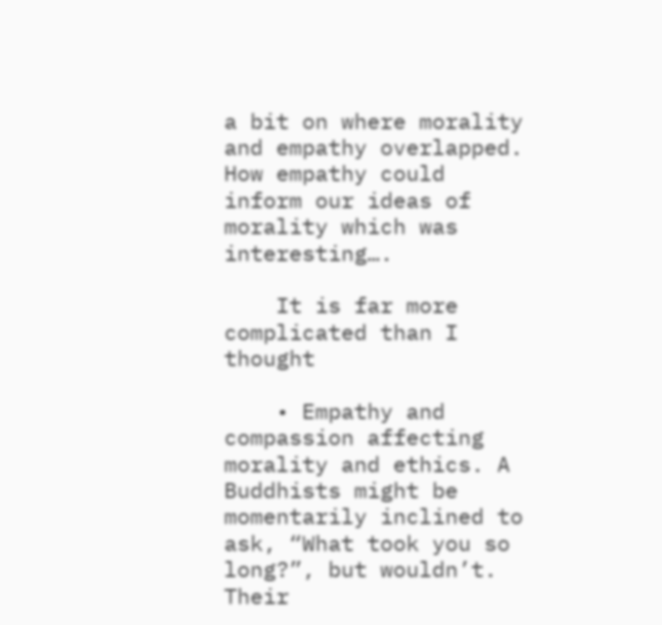a bit on where morality and empathy overlapped. How empathy could inform our ideas of morality which was interesting….

    It is far more complicated than I thought

    • Empathy and compassion affecting morality and ethics. A Buddhists might be momentarily inclined to ask, “What took you so long?”, but wouldn’t. Their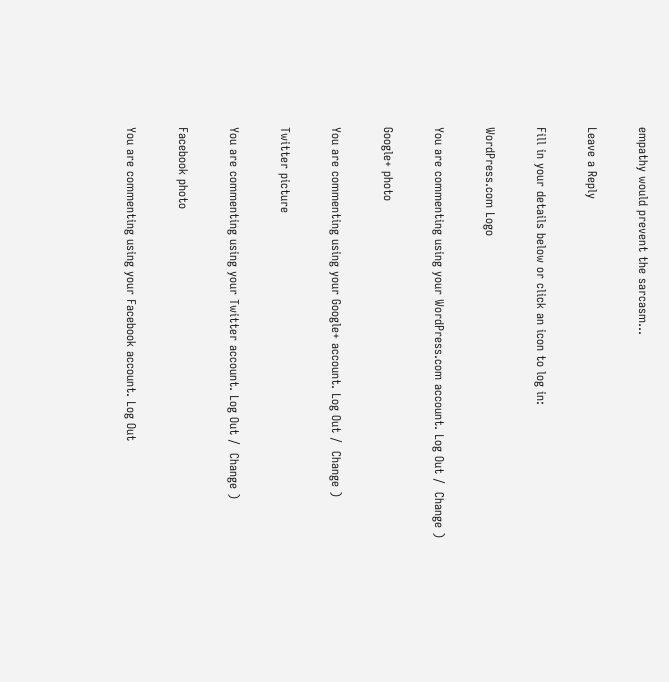empathy would prevent the sarcasm…

Leave a Reply

Fill in your details below or click an icon to log in:

WordPress.com Logo

You are commenting using your WordPress.com account. Log Out /  Change )

Google+ photo

You are commenting using your Google+ account. Log Out /  Change )

Twitter picture

You are commenting using your Twitter account. Log Out /  Change )

Facebook photo

You are commenting using your Facebook account. Log Out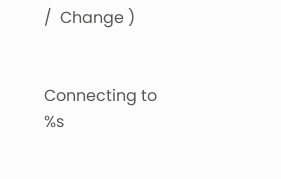/  Change )


Connecting to %s